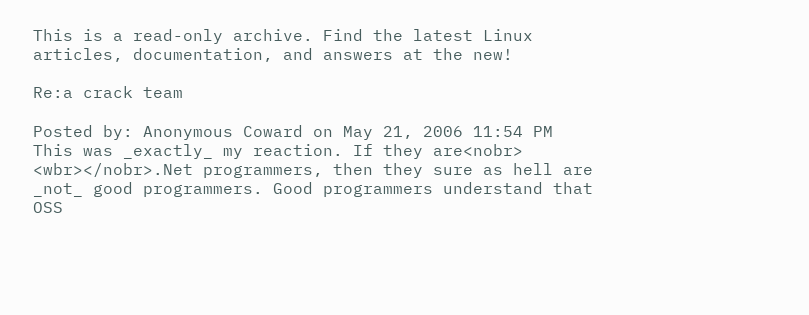This is a read-only archive. Find the latest Linux articles, documentation, and answers at the new!

Re:a crack team

Posted by: Anonymous Coward on May 21, 2006 11:54 PM
This was _exactly_ my reaction. If they are<nobr> <wbr></nobr>.Net programmers, then they sure as hell are _not_ good programmers. Good programmers understand that OSS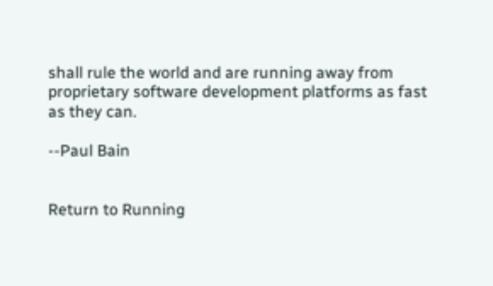shall rule the world and are running away from proprietary software development platforms as fast as they can.

--Paul Bain


Return to Running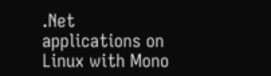.Net applications on Linux with Mono